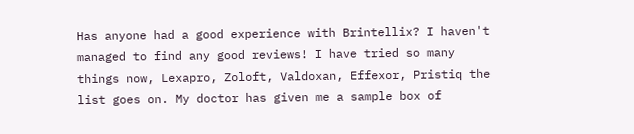Has anyone had a good experience with Brintellix? I haven't managed to find any good reviews! I have tried so many things now, Lexapro, Zoloft, Valdoxan, Effexor, Pristiq the list goes on. My doctor has given me a sample box of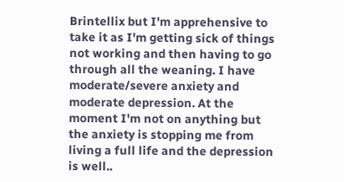Brintellix but I'm apprehensive to take it as I'm getting sick of things not working and then having to go through all the weaning. I have moderate/severe anxiety and moderate depression. At the moment I'm not on anything but the anxiety is stopping me from living a full life and the depression is well..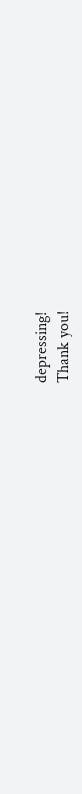depressing!
Thank you!